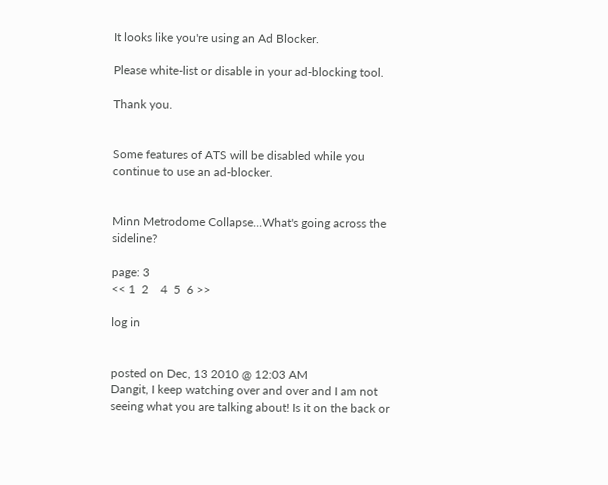It looks like you're using an Ad Blocker.

Please white-list or disable in your ad-blocking tool.

Thank you.


Some features of ATS will be disabled while you continue to use an ad-blocker.


Minn Metrodome Collapse...What's going across the sideline?

page: 3
<< 1  2    4  5  6 >>

log in


posted on Dec, 13 2010 @ 12:03 AM
Dangit, I keep watching over and over and I am not seeing what you are talking about! Is it on the back or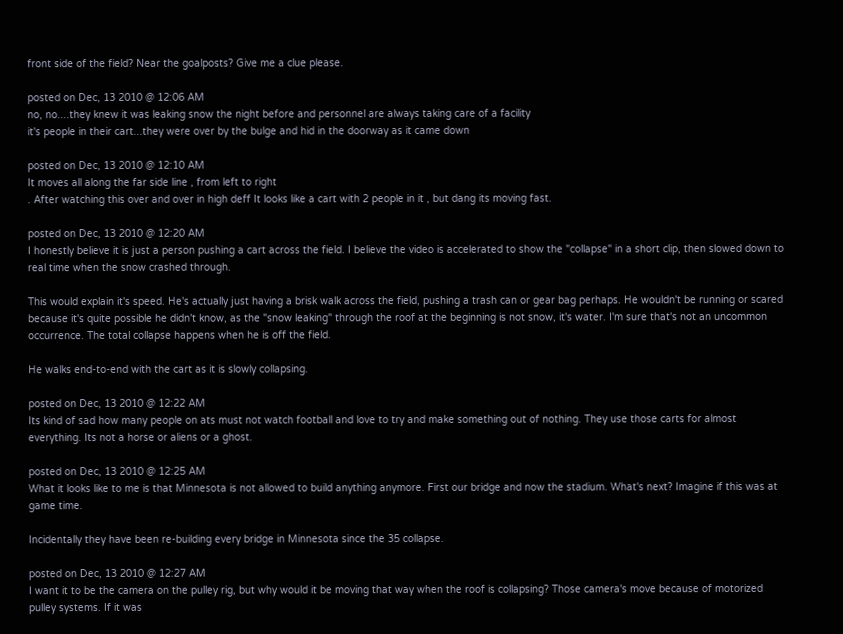front side of the field? Near the goalposts? Give me a clue please.

posted on Dec, 13 2010 @ 12:06 AM
no, no....they knew it was leaking snow the night before and personnel are always taking care of a facility
it's people in their cart...they were over by the bulge and hid in the doorway as it came down

posted on Dec, 13 2010 @ 12:10 AM
It moves all along the far side line , from left to right
. After watching this over and over in high deff It looks like a cart with 2 people in it , but dang its moving fast.

posted on Dec, 13 2010 @ 12:20 AM
I honestly believe it is just a person pushing a cart across the field. I believe the video is accelerated to show the "collapse" in a short clip, then slowed down to real time when the snow crashed through.

This would explain it's speed. He's actually just having a brisk walk across the field, pushing a trash can or gear bag perhaps. He wouldn't be running or scared because it's quite possible he didn't know, as the "snow leaking" through the roof at the beginning is not snow, it's water. I'm sure that's not an uncommon occurrence. The total collapse happens when he is off the field.

He walks end-to-end with the cart as it is slowly collapsing.

posted on Dec, 13 2010 @ 12:22 AM
Its kind of sad how many people on ats must not watch football and love to try and make something out of nothing. They use those carts for almost everything. Its not a horse or aliens or a ghost.

posted on Dec, 13 2010 @ 12:25 AM
What it looks like to me is that Minnesota is not allowed to build anything anymore. First our bridge and now the stadium. What's next? Imagine if this was at game time.

Incidentally they have been re-building every bridge in Minnesota since the 35 collapse.

posted on Dec, 13 2010 @ 12:27 AM
I want it to be the camera on the pulley rig, but why would it be moving that way when the roof is collapsing? Those camera's move because of motorized pulley systems. If it was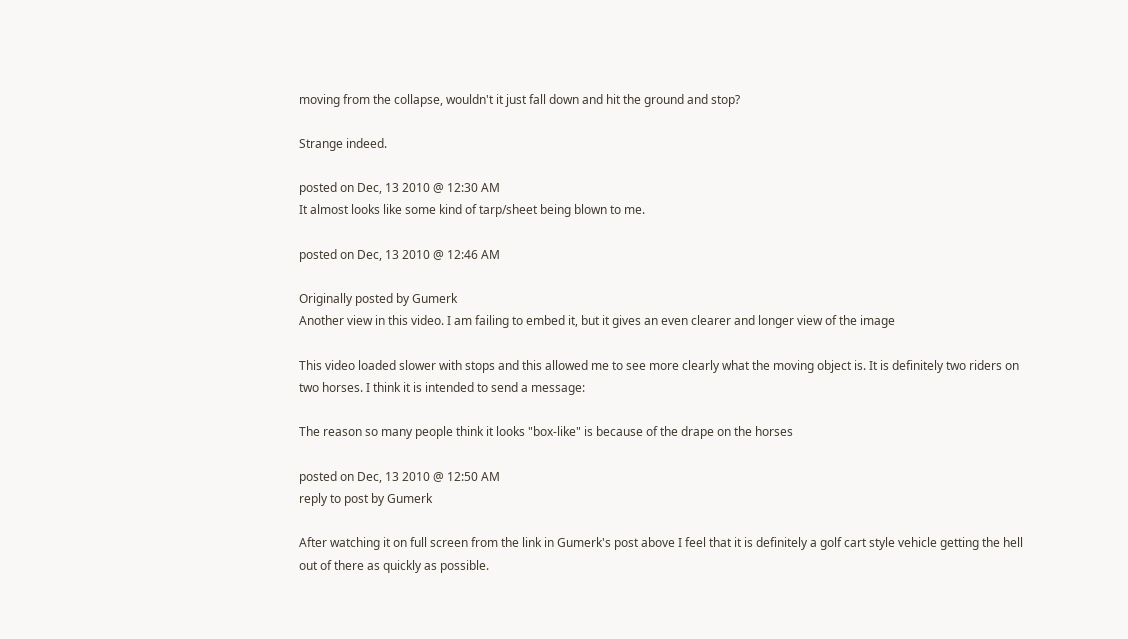moving from the collapse, wouldn't it just fall down and hit the ground and stop?

Strange indeed.

posted on Dec, 13 2010 @ 12:30 AM
It almost looks like some kind of tarp/sheet being blown to me.

posted on Dec, 13 2010 @ 12:46 AM

Originally posted by Gumerk
Another view in this video. I am failing to embed it, but it gives an even clearer and longer view of the image

This video loaded slower with stops and this allowed me to see more clearly what the moving object is. It is definitely two riders on two horses. I think it is intended to send a message:

The reason so many people think it looks "box-like" is because of the drape on the horses

posted on Dec, 13 2010 @ 12:50 AM
reply to post by Gumerk

After watching it on full screen from the link in Gumerk's post above I feel that it is definitely a golf cart style vehicle getting the hell out of there as quickly as possible.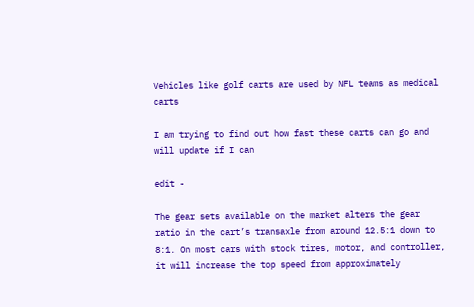Vehicles like golf carts are used by NFL teams as medical carts

I am trying to find out how fast these carts can go and will update if I can

edit -

The gear sets available on the market alters the gear ratio in the cart’s transaxle from around 12.5:1 down to 8:1. On most cars with stock tires, motor, and controller, it will increase the top speed from approximately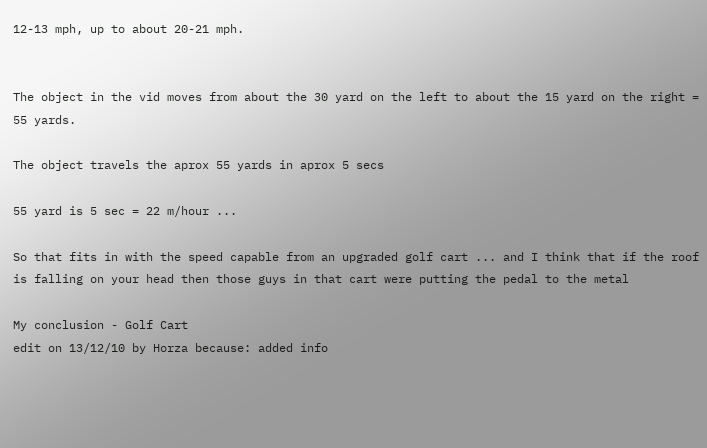12-13 mph, up to about 20-21 mph.


The object in the vid moves from about the 30 yard on the left to about the 15 yard on the right = 55 yards.

The object travels the aprox 55 yards in aprox 5 secs

55 yard is 5 sec = 22 m/hour ...

So that fits in with the speed capable from an upgraded golf cart ... and I think that if the roof is falling on your head then those guys in that cart were putting the pedal to the metal

My conclusion - Golf Cart
edit on 13/12/10 by Horza because: added info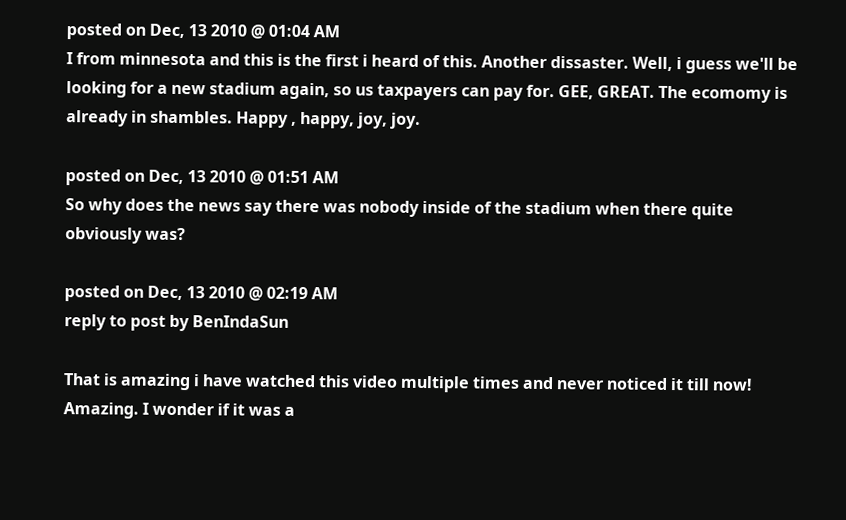posted on Dec, 13 2010 @ 01:04 AM
I from minnesota and this is the first i heard of this. Another dissaster. Well, i guess we'll be looking for a new stadium again, so us taxpayers can pay for. GEE, GREAT. The ecomomy is already in shambles. Happy , happy, joy, joy.

posted on Dec, 13 2010 @ 01:51 AM
So why does the news say there was nobody inside of the stadium when there quite obviously was?

posted on Dec, 13 2010 @ 02:19 AM
reply to post by BenIndaSun

That is amazing i have watched this video multiple times and never noticed it till now! Amazing. I wonder if it was a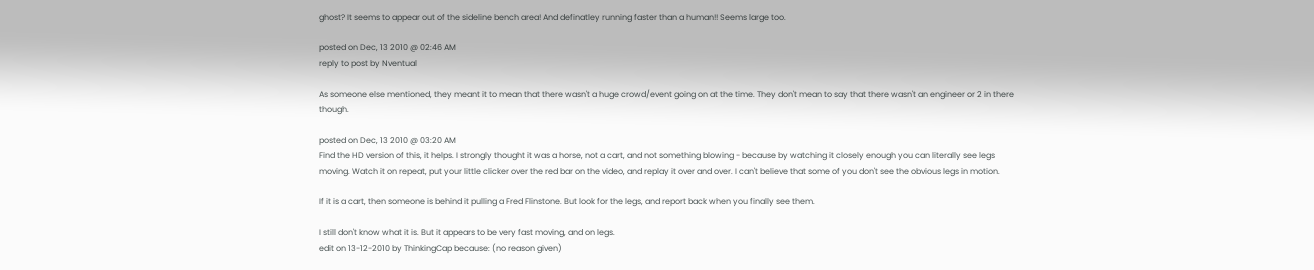ghost? It seems to appear out of the sideline bench area! And definatley running faster than a human!! Seems large too.

posted on Dec, 13 2010 @ 02:46 AM
reply to post by Nventual

As someone else mentioned, they meant it to mean that there wasn't a huge crowd/event going on at the time. They don't mean to say that there wasn't an engineer or 2 in there though.

posted on Dec, 13 2010 @ 03:20 AM
Find the HD version of this, it helps. I strongly thought it was a horse, not a cart, and not something blowing - because by watching it closely enough you can literally see legs moving. Watch it on repeat, put your little clicker over the red bar on the video, and replay it over and over. I can't believe that some of you don't see the obvious legs in motion.

If it is a cart, then someone is behind it pulling a Fred Flinstone. But look for the legs, and report back when you finally see them.

I still don't know what it is. But it appears to be very fast moving, and on legs.
edit on 13-12-2010 by ThinkingCap because: (no reason given)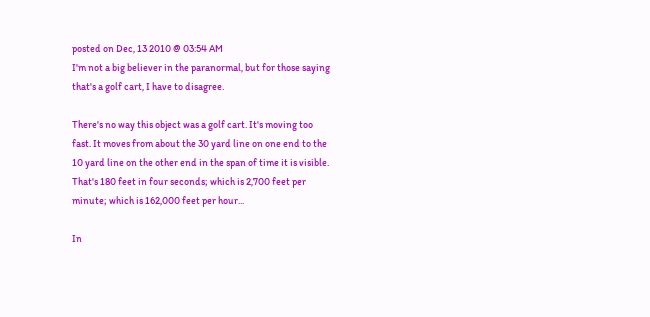posted on Dec, 13 2010 @ 03:54 AM
I'm not a big believer in the paranormal, but for those saying that's a golf cart, I have to disagree.

There's no way this object was a golf cart. It's moving too fast. It moves from about the 30 yard line on one end to the 10 yard line on the other end in the span of time it is visible. That's 180 feet in four seconds; which is 2,700 feet per minute; which is 162,000 feet per hour...

In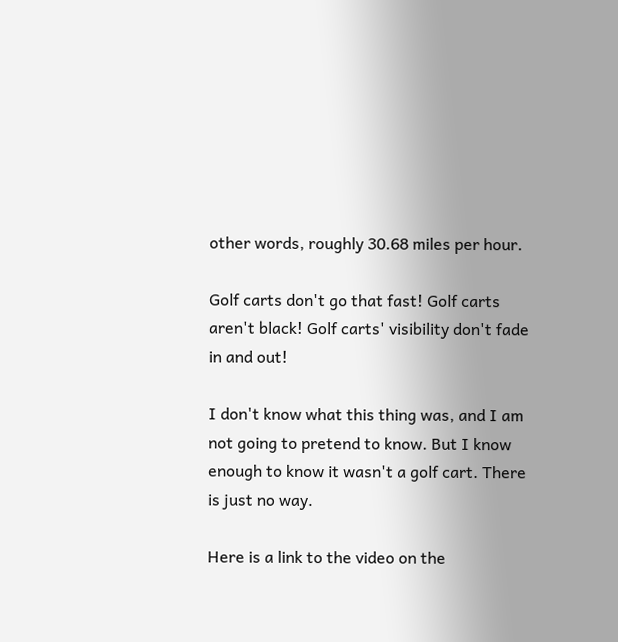other words, roughly 30.68 miles per hour.

Golf carts don't go that fast! Golf carts aren't black! Golf carts' visibility don't fade in and out!

I don't know what this thing was, and I am not going to pretend to know. But I know enough to know it wasn't a golf cart. There is just no way.

Here is a link to the video on the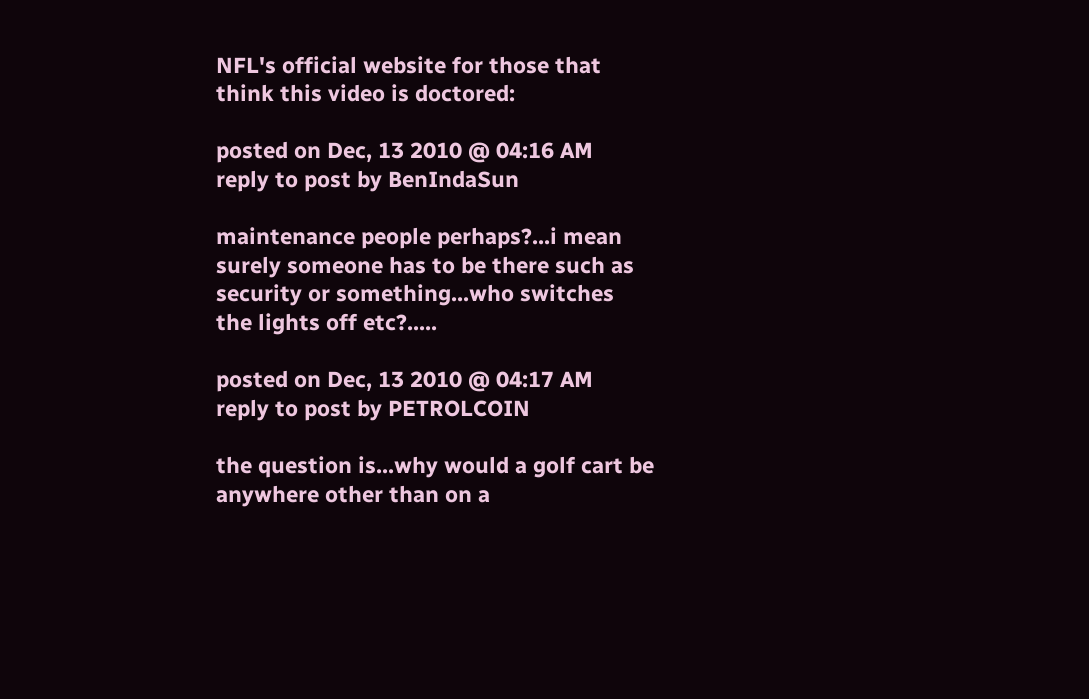NFL's official website for those that think this video is doctored:

posted on Dec, 13 2010 @ 04:16 AM
reply to post by BenIndaSun

maintenance people perhaps?...i mean surely someone has to be there such as security or something...who switches the lights off etc?.....

posted on Dec, 13 2010 @ 04:17 AM
reply to post by PETROLCOIN

the question is...why would a golf cart be anywhere other than on a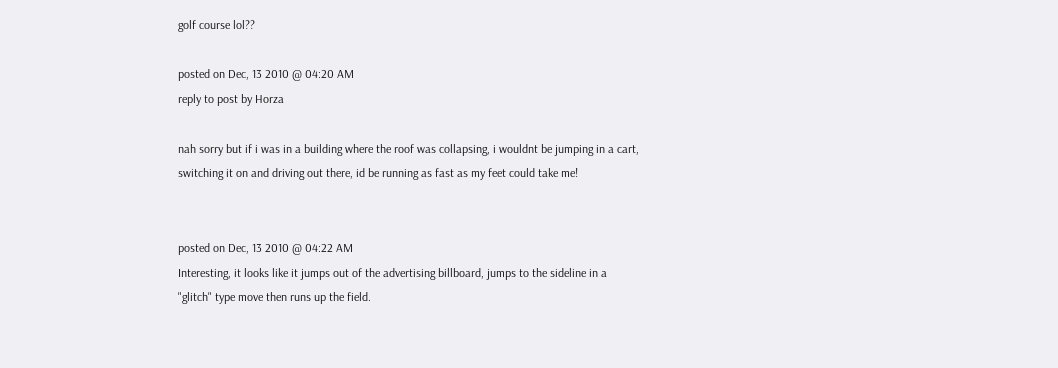golf course lol??

posted on Dec, 13 2010 @ 04:20 AM
reply to post by Horza

nah sorry but if i was in a building where the roof was collapsing, i wouldnt be jumping in a cart, switching it on and driving out there, id be running as fast as my feet could take me!


posted on Dec, 13 2010 @ 04:22 AM
Interesting, it looks like it jumps out of the advertising billboard, jumps to the sideline in a "glitch" type move then runs up the field.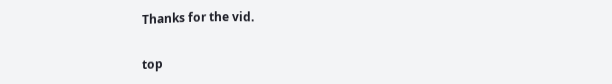Thanks for the vid.


top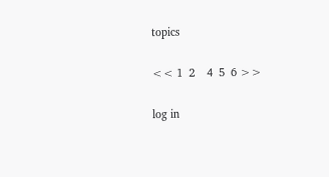topics

<< 1  2    4  5  6 >>

log in